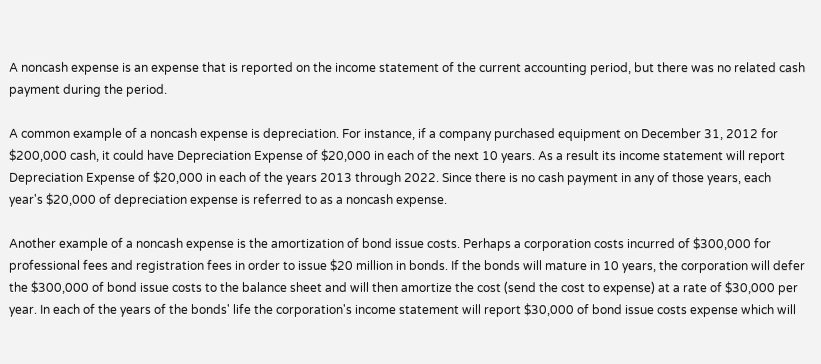A noncash expense is an expense that is reported on the income statement of the current accounting period, but there was no related cash payment during the period.

A common example of a noncash expense is depreciation. For instance, if a company purchased equipment on December 31, 2012 for $200,000 cash, it could have Depreciation Expense of $20,000 in each of the next 10 years. As a result its income statement will report Depreciation Expense of $20,000 in each of the years 2013 through 2022. Since there is no cash payment in any of those years, each year's $20,000 of depreciation expense is referred to as a noncash expense.

Another example of a noncash expense is the amortization of bond issue costs. Perhaps a corporation costs incurred of $300,000 for professional fees and registration fees in order to issue $20 million in bonds. If the bonds will mature in 10 years, the corporation will defer the $300,000 of bond issue costs to the balance sheet and will then amortize the cost (send the cost to expense) at a rate of $30,000 per year. In each of the years of the bonds' life the corporation's income statement will report $30,000 of bond issue costs expense which will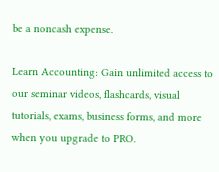be a noncash expense.

Learn Accounting: Gain unlimited access to our seminar videos, flashcards, visual tutorials, exams, business forms, and more when you upgrade to PRO.